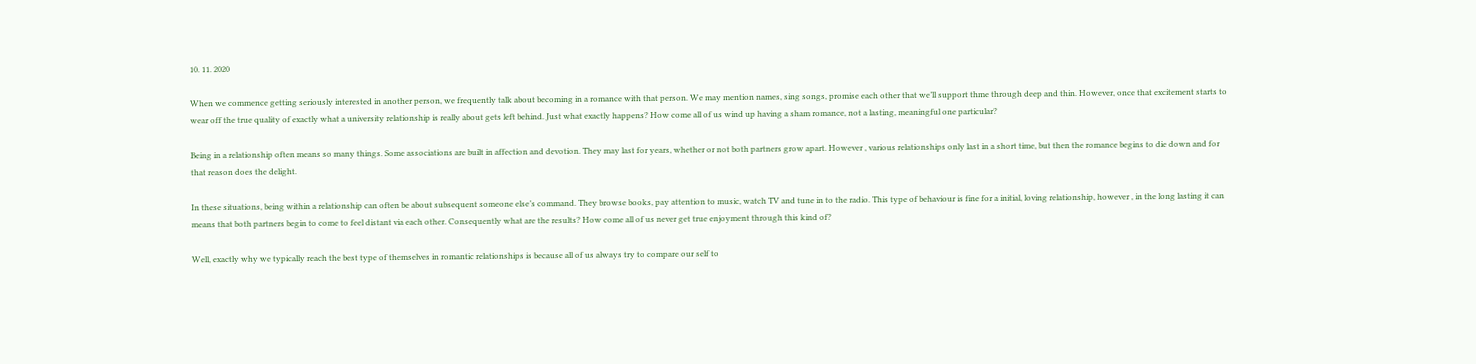10. 11. 2020

When we commence getting seriously interested in another person, we frequently talk about becoming in a romance with that person. We may mention names, sing songs, promise each other that we’ll support thme through deep and thin. However, once that excitement starts to wear off the true quality of exactly what a university relationship is really about gets left behind. Just what exactly happens? How come all of us wind up having a sham romance, not a lasting, meaningful one particular?

Being in a relationship often means so many things. Some associations are built in affection and devotion. They may last for years, whether or not both partners grow apart. However , various relationships only last in a short time, but then the romance begins to die down and for that reason does the delight.

In these situations, being within a relationship can often be about subsequent someone else’s command. They browse books, pay attention to music, watch TV and tune in to the radio. This type of behaviour is fine for a initial, loving relationship, however , in the long lasting it can means that both partners begin to come to feel distant via each other. Consequently what are the results? How come all of us never get true enjoyment through this kind of?

Well, exactly why we typically reach the best type of themselves in romantic relationships is because all of us always try to compare our self to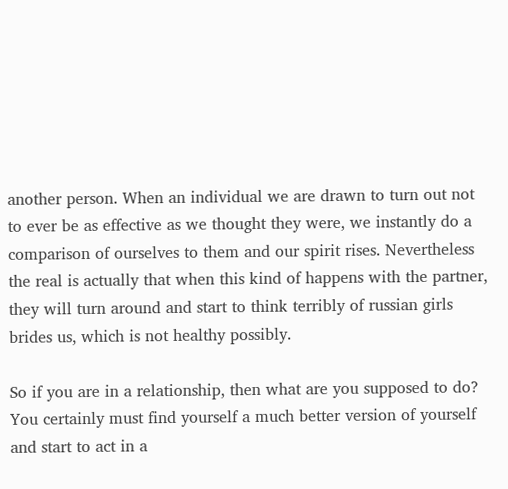another person. When an individual we are drawn to turn out not to ever be as effective as we thought they were, we instantly do a comparison of ourselves to them and our spirit rises. Nevertheless the real is actually that when this kind of happens with the partner, they will turn around and start to think terribly of russian girls brides us, which is not healthy possibly.

So if you are in a relationship, then what are you supposed to do? You certainly must find yourself a much better version of yourself and start to act in a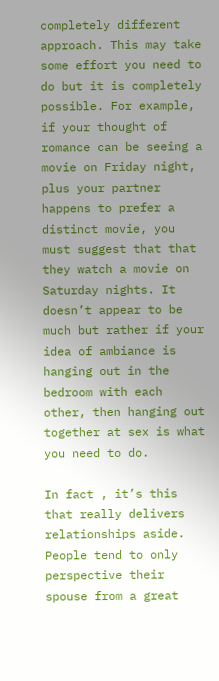completely different approach. This may take some effort you need to do but it is completely possible. For example, if your thought of romance can be seeing a movie on Friday night, plus your partner happens to prefer a distinct movie, you must suggest that that they watch a movie on Saturday nights. It doesn’t appear to be much but rather if your idea of ambiance is hanging out in the bedroom with each other, then hanging out together at sex is what you need to do.

In fact , it’s this that really delivers relationships aside. People tend to only perspective their spouse from a great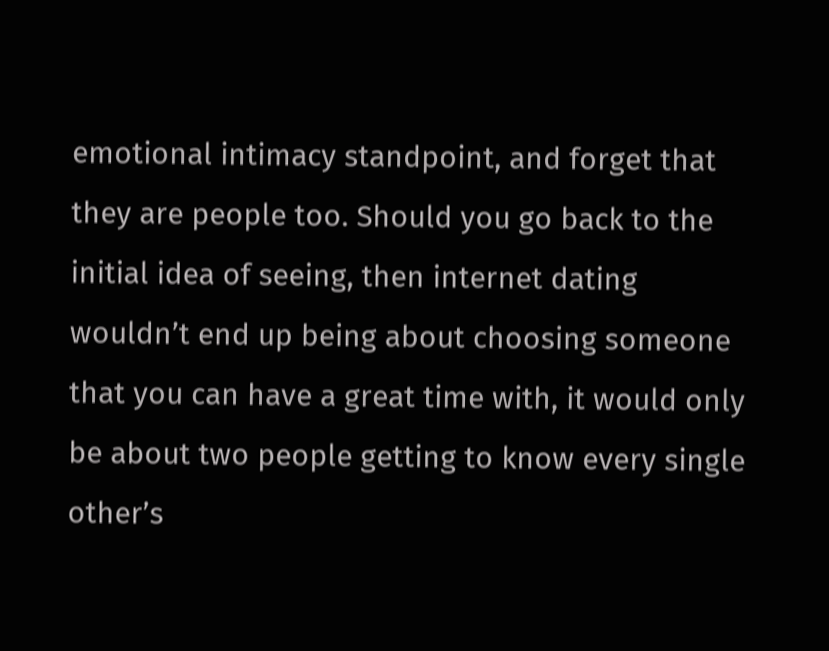emotional intimacy standpoint, and forget that they are people too. Should you go back to the initial idea of seeing, then internet dating wouldn’t end up being about choosing someone that you can have a great time with, it would only be about two people getting to know every single other’s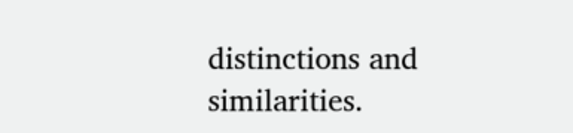distinctions and similarities.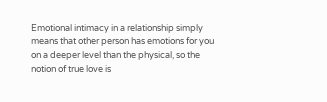Emotional intimacy in a relationship simply means that other person has emotions for you on a deeper level than the physical, so the notion of true love is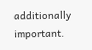additionally important.